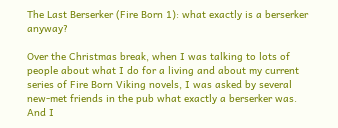The Last Berserker (Fire Born 1): what exactly is a berserker anyway?

Over the Christmas break, when I was talking to lots of people about what I do for a living and about my current series of Fire Born Viking novels, I was asked by several new-met friends in the pub what exactly a berserker was. And I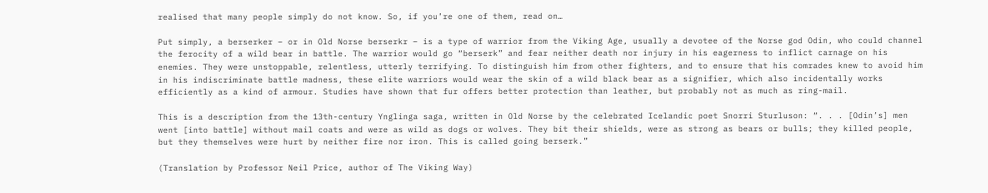realised that many people simply do not know. So, if you’re one of them, read on…

Put simply, a berserker – or in Old Norse berserkr – is a type of warrior from the Viking Age, usually a devotee of the Norse god Odin, who could channel the ferocity of a wild bear in battle. The warrior would go “berserk” and fear neither death nor injury in his eagerness to inflict carnage on his enemies. They were unstoppable, relentless, utterly terrifying. To distinguish him from other fighters, and to ensure that his comrades knew to avoid him in his indiscriminate battle madness, these elite warriors would wear the skin of a wild black bear as a signifier, which also incidentally works efficiently as a kind of armour. Studies have shown that fur offers better protection than leather, but probably not as much as ring-mail.

This is a description from the 13th-century Ynglinga saga, written in Old Norse by the celebrated Icelandic poet Snorri Sturluson: “. . . [Odin’s] men went [into battle] without mail coats and were as wild as dogs or wolves. They bit their shields, were as strong as bears or bulls; they killed people, but they themselves were hurt by neither fire nor iron. This is called going berserk.”

(Translation by Professor Neil Price, author of The Viking Way)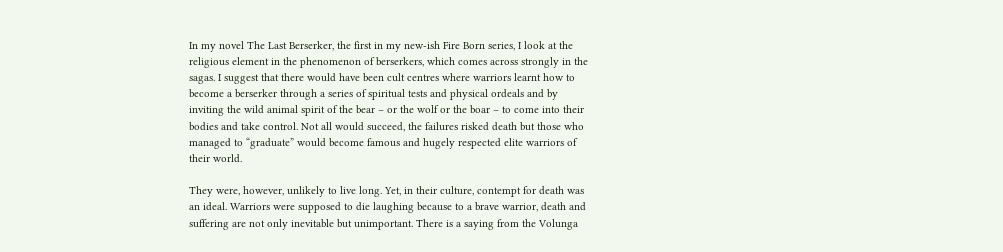In my novel The Last Berserker, the first in my new-ish Fire Born series, I look at the religious element in the phenomenon of berserkers, which comes across strongly in the sagas. I suggest that there would have been cult centres where warriors learnt how to become a berserker through a series of spiritual tests and physical ordeals and by inviting the wild animal spirit of the bear – or the wolf or the boar – to come into their bodies and take control. Not all would succeed, the failures risked death but those who managed to “graduate” would become famous and hugely respected elite warriors of their world.

They were, however, unlikely to live long. Yet, in their culture, contempt for death was an ideal. Warriors were supposed to die laughing because to a brave warrior, death and suffering are not only inevitable but unimportant. There is a saying from the Volunga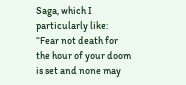Saga, which I particularly like: “Fear not death for the hour of your doom is set and none may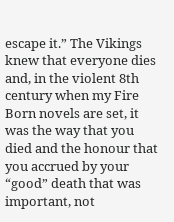escape it.” The Vikings knew that everyone dies and, in the violent 8th century when my Fire Born novels are set, it was the way that you died and the honour that you accrued by your “good” death that was important, not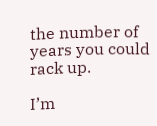the number of years you could rack up.

I’m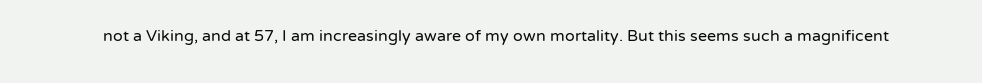not a Viking, and at 57, I am increasingly aware of my own mortality. But this seems such a magnificent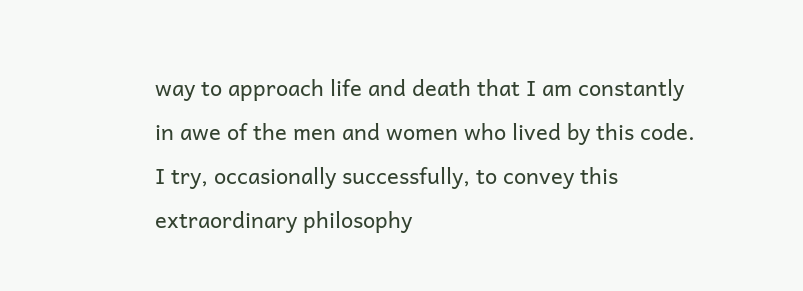way to approach life and death that I am constantly in awe of the men and women who lived by this code. I try, occasionally successfully, to convey this extraordinary philosophy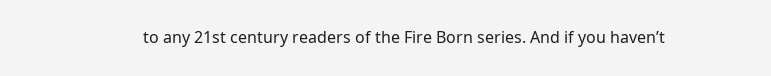to any 21st century readers of the Fire Born series. And if you haven’t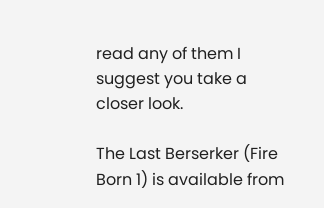read any of them I suggest you take a closer look.

The Last Berserker (Fire Born 1) is available from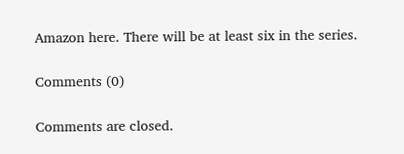Amazon here. There will be at least six in the series.

Comments (0)

Comments are closed.